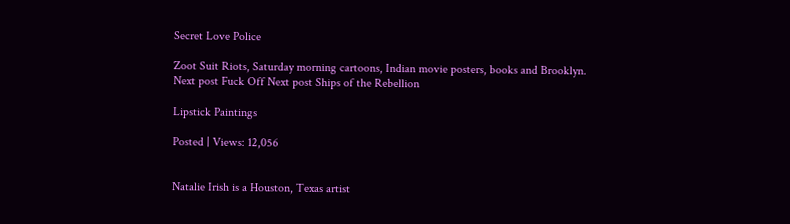Secret Love Police

Zoot Suit Riots, Saturday morning cartoons, Indian movie posters, books and Brooklyn.
Next post Fuck Off Next post Ships of the Rebellion

Lipstick Paintings

Posted | Views: 12,056


Natalie Irish is a Houston, Texas artist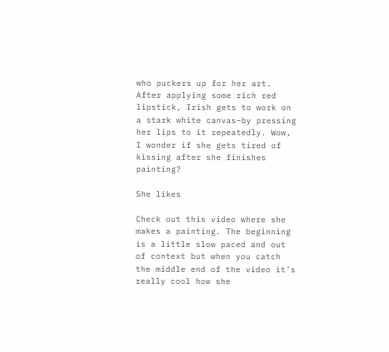who puckers up for her art. After applying some rich red lipstick, Irish gets to work on a stark white canvas–by pressing her lips to it repeatedly. Wow, I wonder if she gets tired of kissing after she finishes painting?

She likes

Check out this video where she makes a painting. The beginning is a little slow paced and out of context but when you catch the middle end of the video it's really cool how she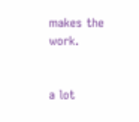makes the work.


a lot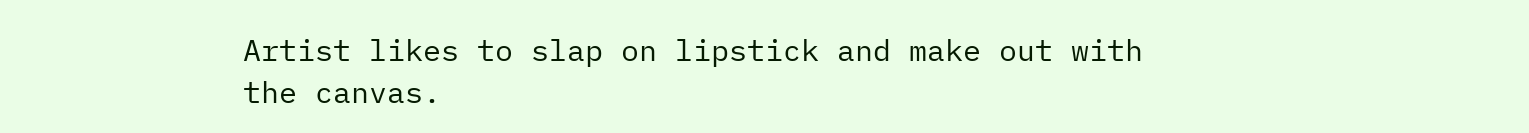Artist likes to slap on lipstick and make out with the canvas.